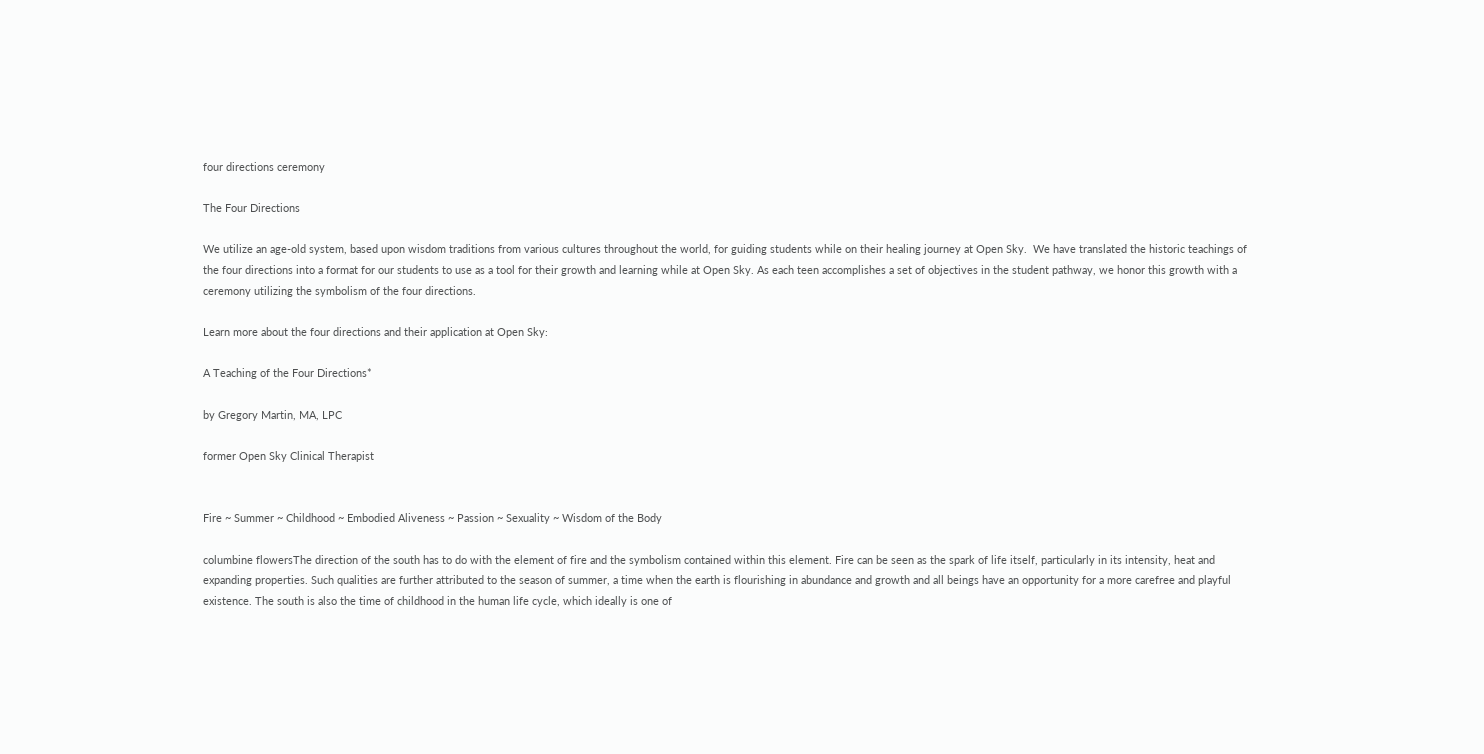four directions ceremony

The Four Directions

We utilize an age-old system, based upon wisdom traditions from various cultures throughout the world, for guiding students while on their healing journey at Open Sky.  We have translated the historic teachings of the four directions into a format for our students to use as a tool for their growth and learning while at Open Sky. As each teen accomplishes a set of objectives in the student pathway, we honor this growth with a ceremony utilizing the symbolism of the four directions.

Learn more about the four directions and their application at Open Sky:

A Teaching of the Four Directions*

by Gregory Martin, MA, LPC

former Open Sky Clinical Therapist


Fire ~ Summer ~ Childhood ~ Embodied Aliveness ~ Passion ~ Sexuality ~ Wisdom of the Body

columbine flowersThe direction of the south has to do with the element of fire and the symbolism contained within this element. Fire can be seen as the spark of life itself, particularly in its intensity, heat and expanding properties. Such qualities are further attributed to the season of summer, a time when the earth is flourishing in abundance and growth and all beings have an opportunity for a more carefree and playful existence. The south is also the time of childhood in the human life cycle, which ideally is one of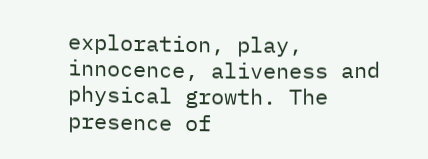exploration, play, innocence, aliveness and physical growth. The presence of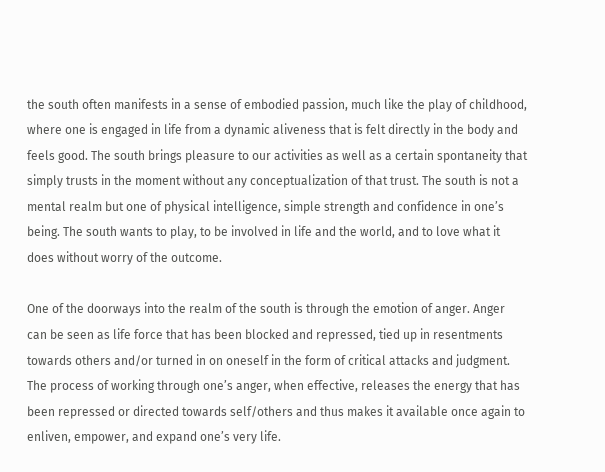the south often manifests in a sense of embodied passion, much like the play of childhood, where one is engaged in life from a dynamic aliveness that is felt directly in the body and feels good. The south brings pleasure to our activities as well as a certain spontaneity that simply trusts in the moment without any conceptualization of that trust. The south is not a mental realm but one of physical intelligence, simple strength and confidence in one’s being. The south wants to play, to be involved in life and the world, and to love what it does without worry of the outcome.

One of the doorways into the realm of the south is through the emotion of anger. Anger can be seen as life force that has been blocked and repressed, tied up in resentments towards others and/or turned in on oneself in the form of critical attacks and judgment. The process of working through one’s anger, when effective, releases the energy that has been repressed or directed towards self/others and thus makes it available once again to enliven, empower, and expand one’s very life.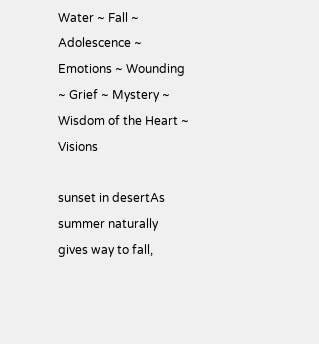Water ~ Fall ~ Adolescence ~ Emotions ~ Wounding ~ Grief ~ Mystery ~ Wisdom of the Heart ~ Visions

sunset in desertAs summer naturally gives way to fall,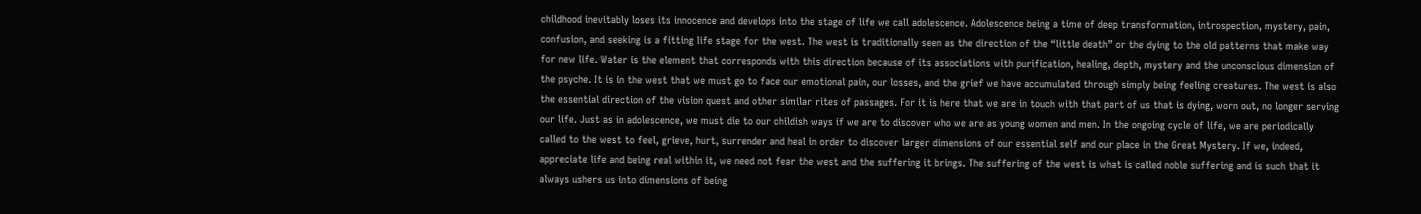childhood inevitably loses its innocence and develops into the stage of life we call adolescence. Adolescence being a time of deep transformation, introspection, mystery, pain, confusion, and seeking is a fitting life stage for the west. The west is traditionally seen as the direction of the “little death” or the dying to the old patterns that make way for new life. Water is the element that corresponds with this direction because of its associations with purification, healing, depth, mystery and the unconscious dimension of the psyche. It is in the west that we must go to face our emotional pain, our losses, and the grief we have accumulated through simply being feeling creatures. The west is also the essential direction of the vision quest and other similar rites of passages. For it is here that we are in touch with that part of us that is dying, worn out, no longer serving our life. Just as in adolescence, we must die to our childish ways if we are to discover who we are as young women and men. In the ongoing cycle of life, we are periodically called to the west to feel, grieve, hurt, surrender and heal in order to discover larger dimensions of our essential self and our place in the Great Mystery. If we, indeed, appreciate life and being real within it, we need not fear the west and the suffering it brings. The suffering of the west is what is called noble suffering and is such that it always ushers us into dimensions of being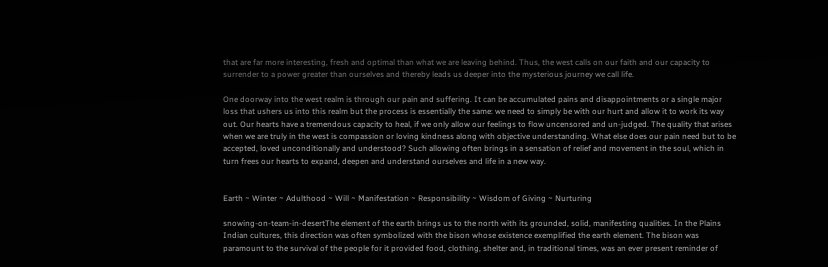that are far more interesting, fresh and optimal than what we are leaving behind. Thus, the west calls on our faith and our capacity to surrender to a power greater than ourselves and thereby leads us deeper into the mysterious journey we call life.

One doorway into the west realm is through our pain and suffering. It can be accumulated pains and disappointments or a single major loss that ushers us into this realm but the process is essentially the same: we need to simply be with our hurt and allow it to work its way out. Our hearts have a tremendous capacity to heal, if we only allow our feelings to flow uncensored and un-judged. The quality that arises when we are truly in the west is compassion or loving kindness along with objective understanding. What else does our pain need but to be accepted, loved unconditionally and understood? Such allowing often brings in a sensation of relief and movement in the soul, which in turn frees our hearts to expand, deepen and understand ourselves and life in a new way.


Earth ~ Winter ~ Adulthood ~ Will ~ Manifestation ~ Responsibility ~ Wisdom of Giving ~ Nurturing

snowing-on-team-in-desertThe element of the earth brings us to the north with its grounded, solid, manifesting qualities. In the Plains Indian cultures, this direction was often symbolized with the bison whose existence exemplified the earth element. The bison was paramount to the survival of the people for it provided food, clothing, shelter and, in traditional times, was an ever present reminder of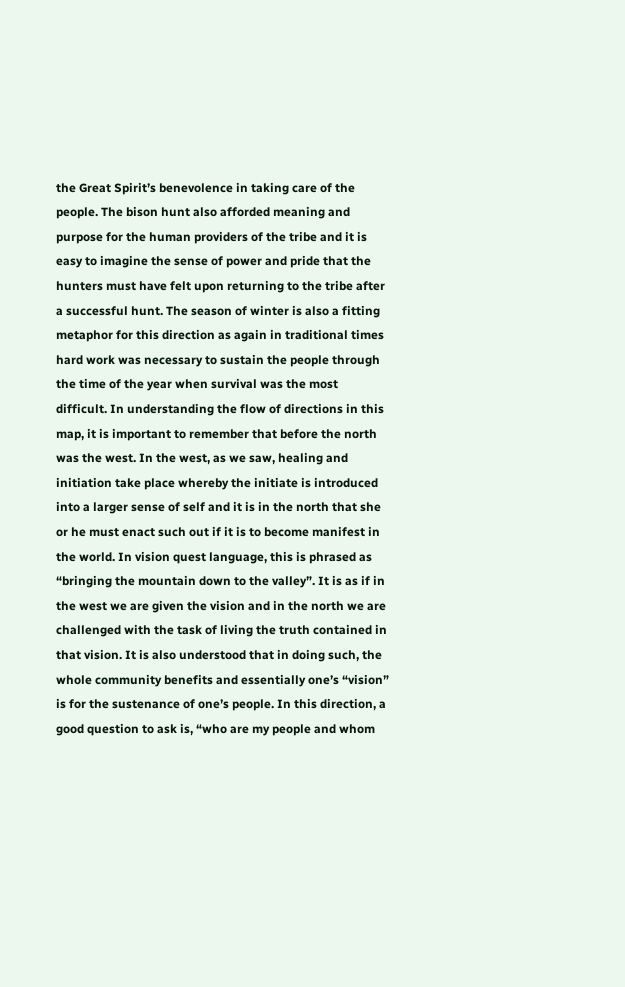the Great Spirit’s benevolence in taking care of the people. The bison hunt also afforded meaning and purpose for the human providers of the tribe and it is easy to imagine the sense of power and pride that the hunters must have felt upon returning to the tribe after a successful hunt. The season of winter is also a fitting metaphor for this direction as again in traditional times hard work was necessary to sustain the people through the time of the year when survival was the most difficult. In understanding the flow of directions in this map, it is important to remember that before the north was the west. In the west, as we saw, healing and initiation take place whereby the initiate is introduced into a larger sense of self and it is in the north that she or he must enact such out if it is to become manifest in the world. In vision quest language, this is phrased as “bringing the mountain down to the valley”. It is as if in the west we are given the vision and in the north we are challenged with the task of living the truth contained in that vision. It is also understood that in doing such, the whole community benefits and essentially one’s “vision” is for the sustenance of one’s people. In this direction, a good question to ask is, “who are my people and whom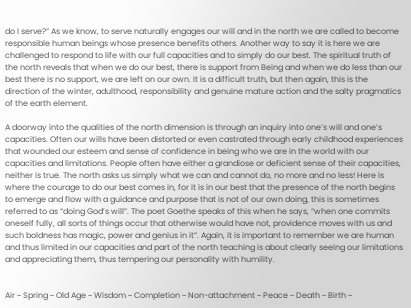do I serve?” As we know, to serve naturally engages our will and in the north we are called to become responsible human beings whose presence benefits others. Another way to say it is here we are challenged to respond to life with our full capacities and to simply do our best. The spiritual truth of the north reveals that when we do our best, there is support from Being and when we do less than our best there is no support, we are left on our own. It is a difficult truth, but then again, this is the direction of the winter, adulthood, responsibility and genuine mature action and the salty pragmatics of the earth element.

A doorway into the qualities of the north dimension is through an inquiry into one’s will and one’s capacities. Often our wills have been distorted or even castrated through early childhood experiences that wounded our esteem and sense of confidence in being who we are in the world with our capacities and limitations. People often have either a grandiose or deficient sense of their capacities, neither is true. The north asks us simply what we can and cannot do, no more and no less! Here is where the courage to do our best comes in, for it is in our best that the presence of the north begins to emerge and flow with a guidance and purpose that is not of our own doing, this is sometimes referred to as “doing God’s will”. The poet Goethe speaks of this when he says, “when one commits oneself fully, all sorts of things occur that otherwise would have not, providence moves with us and such boldness has magic, power and genius in it”. Again, it is important to remember we are human and thus limited in our capacities and part of the north teaching is about clearly seeing our limitations and appreciating them, thus tempering our personality with humility.


Air ~ Spring ~ Old Age ~ Wisdom ~ Completion ~ Non-attachment ~ Peace ~ Death ~ Birth ~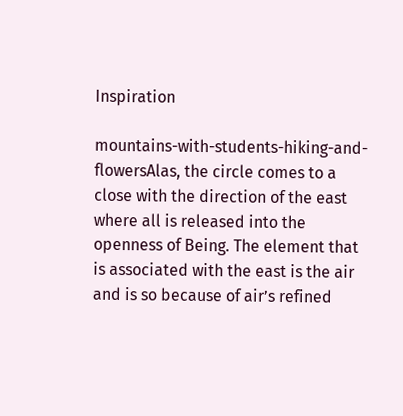Inspiration

mountains-with-students-hiking-and-flowersAlas, the circle comes to a close with the direction of the east where all is released into the openness of Being. The element that is associated with the east is the air and is so because of air’s refined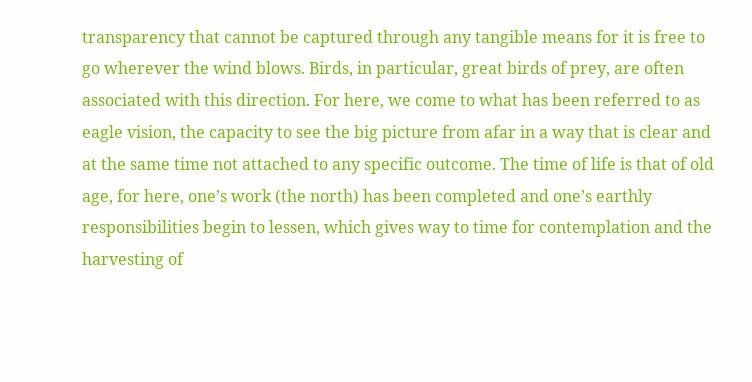transparency that cannot be captured through any tangible means for it is free to go wherever the wind blows. Birds, in particular, great birds of prey, are often associated with this direction. For here, we come to what has been referred to as eagle vision, the capacity to see the big picture from afar in a way that is clear and at the same time not attached to any specific outcome. The time of life is that of old age, for here, one’s work (the north) has been completed and one’s earthly responsibilities begin to lessen, which gives way to time for contemplation and the harvesting of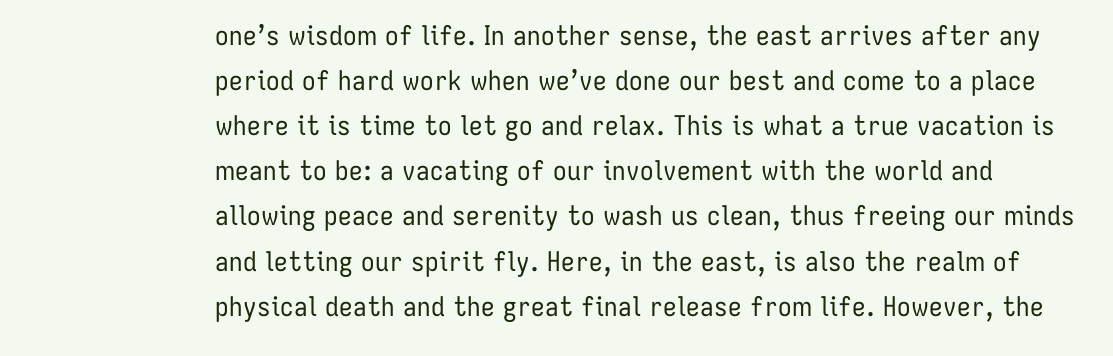one’s wisdom of life. In another sense, the east arrives after any period of hard work when we’ve done our best and come to a place where it is time to let go and relax. This is what a true vacation is meant to be: a vacating of our involvement with the world and allowing peace and serenity to wash us clean, thus freeing our minds and letting our spirit fly. Here, in the east, is also the realm of physical death and the great final release from life. However, the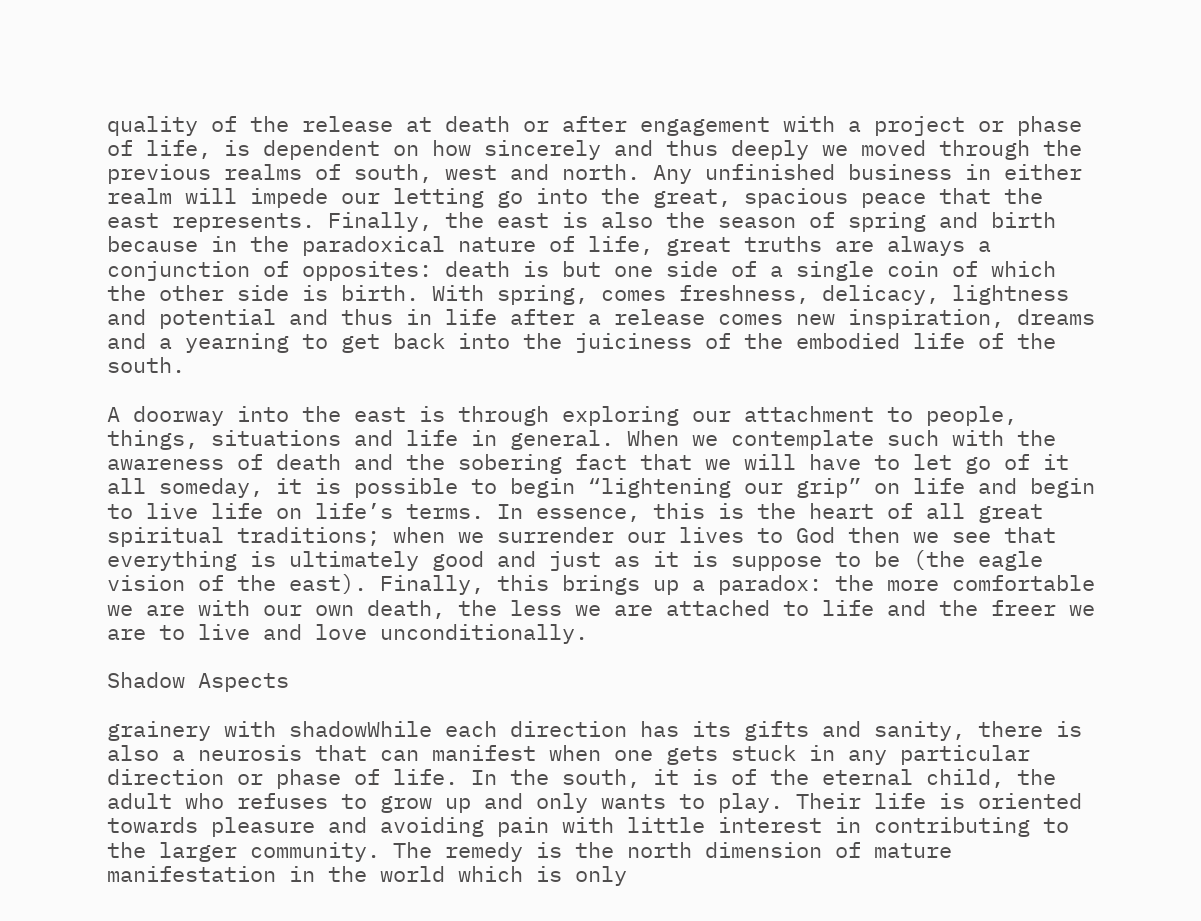quality of the release at death or after engagement with a project or phase of life, is dependent on how sincerely and thus deeply we moved through the previous realms of south, west and north. Any unfinished business in either realm will impede our letting go into the great, spacious peace that the east represents. Finally, the east is also the season of spring and birth because in the paradoxical nature of life, great truths are always a conjunction of opposites: death is but one side of a single coin of which the other side is birth. With spring, comes freshness, delicacy, lightness and potential and thus in life after a release comes new inspiration, dreams and a yearning to get back into the juiciness of the embodied life of the south.

A doorway into the east is through exploring our attachment to people, things, situations and life in general. When we contemplate such with the awareness of death and the sobering fact that we will have to let go of it all someday, it is possible to begin “lightening our grip” on life and begin to live life on life’s terms. In essence, this is the heart of all great spiritual traditions; when we surrender our lives to God then we see that everything is ultimately good and just as it is suppose to be (the eagle vision of the east). Finally, this brings up a paradox: the more comfortable we are with our own death, the less we are attached to life and the freer we are to live and love unconditionally.

Shadow Aspects

grainery with shadowWhile each direction has its gifts and sanity, there is also a neurosis that can manifest when one gets stuck in any particular direction or phase of life. In the south, it is of the eternal child, the adult who refuses to grow up and only wants to play. Their life is oriented towards pleasure and avoiding pain with little interest in contributing to the larger community. The remedy is the north dimension of mature manifestation in the world which is only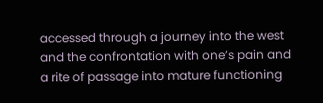accessed through a journey into the west and the confrontation with one’s pain and a rite of passage into mature functioning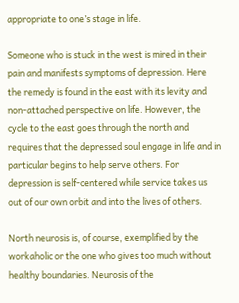appropriate to one’s stage in life.

Someone who is stuck in the west is mired in their pain and manifests symptoms of depression. Here the remedy is found in the east with its levity and non-attached perspective on life. However, the cycle to the east goes through the north and requires that the depressed soul engage in life and in particular begins to help serve others. For depression is self-centered while service takes us out of our own orbit and into the lives of others.

North neurosis is, of course, exemplified by the workaholic or the one who gives too much without healthy boundaries. Neurosis of the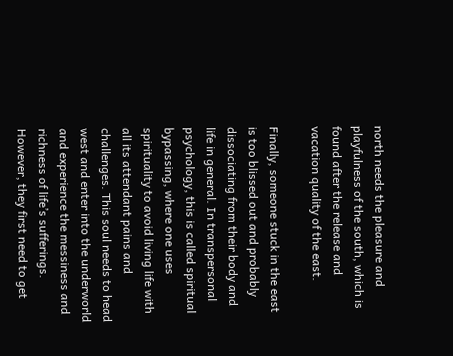north needs the pleasure and playfulness of the south, which is found after the release and vacation quality of the east.

Finally, someone stuck in the east is too blissed out and probably dissociating from their body and life in general. In transpersonal psychology, this is called spiritual bypassing, where one uses spirituality to avoid living life with all its attendant pains and challenges. This soul needs to head west and enter into the underworld and experience the messiness and richness of life’s sufferings. However, they first need to get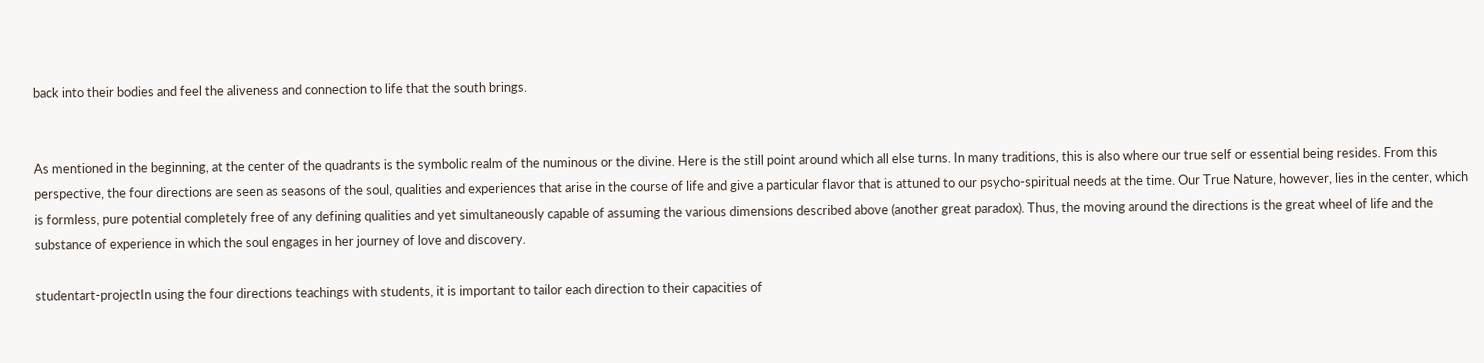back into their bodies and feel the aliveness and connection to life that the south brings.


As mentioned in the beginning, at the center of the quadrants is the symbolic realm of the numinous or the divine. Here is the still point around which all else turns. In many traditions, this is also where our true self or essential being resides. From this perspective, the four directions are seen as seasons of the soul, qualities and experiences that arise in the course of life and give a particular flavor that is attuned to our psycho-spiritual needs at the time. Our True Nature, however, lies in the center, which is formless, pure potential completely free of any defining qualities and yet simultaneously capable of assuming the various dimensions described above (another great paradox). Thus, the moving around the directions is the great wheel of life and the substance of experience in which the soul engages in her journey of love and discovery.

studentart-projectIn using the four directions teachings with students, it is important to tailor each direction to their capacities of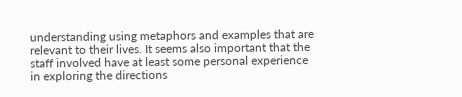understanding using metaphors and examples that are relevant to their lives. It seems also important that the staff involved have at least some personal experience in exploring the directions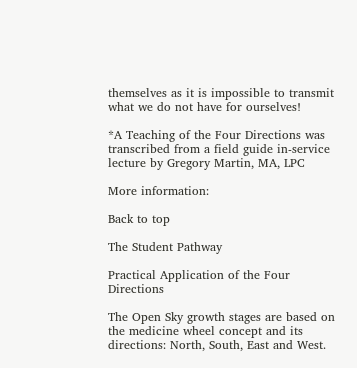themselves as it is impossible to transmit what we do not have for ourselves!

*A Teaching of the Four Directions was transcribed from a field guide in-service lecture by Gregory Martin, MA, LPC

More information:

Back to top

The Student Pathway

Practical Application of the Four Directions

The Open Sky growth stages are based on the medicine wheel concept and its directions: North, South, East and West.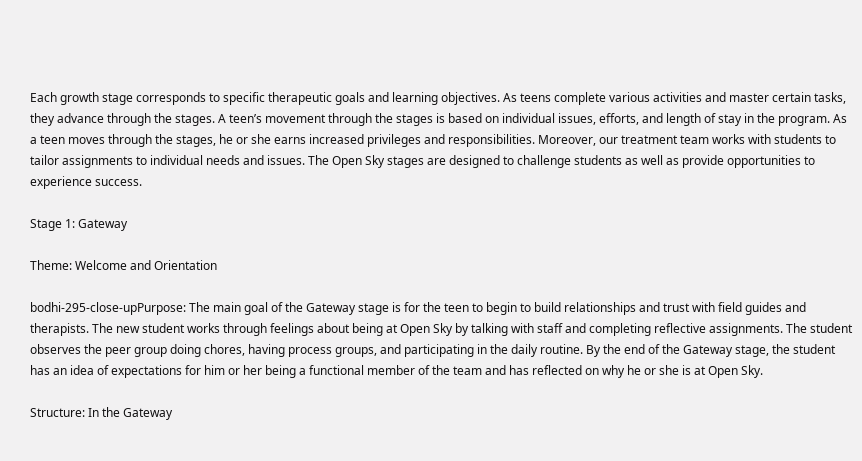Each growth stage corresponds to specific therapeutic goals and learning objectives. As teens complete various activities and master certain tasks, they advance through the stages. A teen’s movement through the stages is based on individual issues, efforts, and length of stay in the program. As a teen moves through the stages, he or she earns increased privileges and responsibilities. Moreover, our treatment team works with students to tailor assignments to individual needs and issues. The Open Sky stages are designed to challenge students as well as provide opportunities to experience success.

Stage 1: Gateway

Theme: Welcome and Orientation

bodhi-295-close-upPurpose: The main goal of the Gateway stage is for the teen to begin to build relationships and trust with field guides and therapists. The new student works through feelings about being at Open Sky by talking with staff and completing reflective assignments. The student observes the peer group doing chores, having process groups, and participating in the daily routine. By the end of the Gateway stage, the student has an idea of expectations for him or her being a functional member of the team and has reflected on why he or she is at Open Sky.

Structure: In the Gateway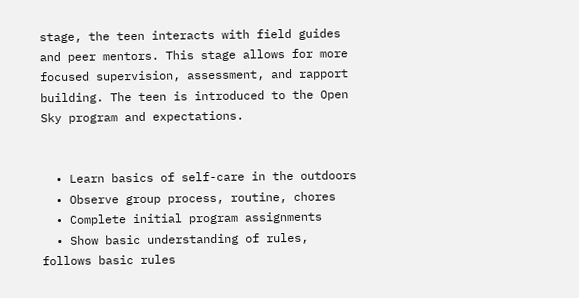stage, the teen interacts with field guides and peer mentors. This stage allows for more focused supervision, assessment, and rapport building. The teen is introduced to the Open Sky program and expectations.


  • Learn basics of self-care in the outdoors
  • Observe group process, routine, chores
  • Complete initial program assignments
  • Show basic understanding of rules, follows basic rules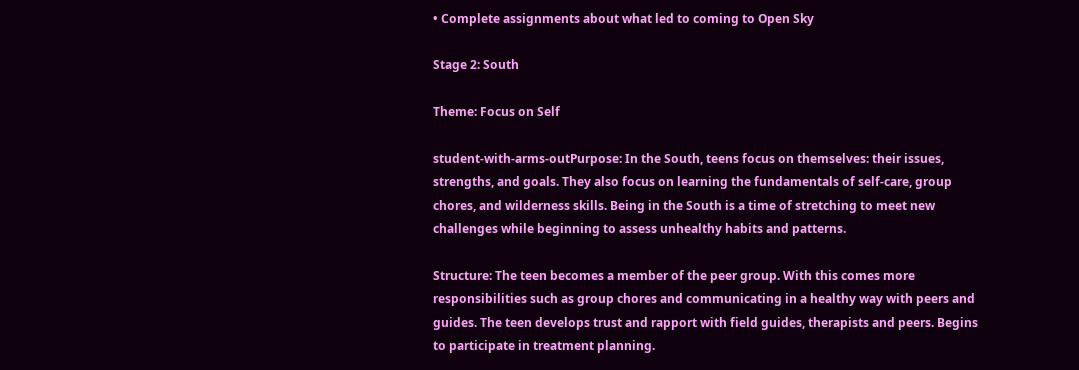• Complete assignments about what led to coming to Open Sky

Stage 2: South

Theme: Focus on Self

student-with-arms-outPurpose: In the South, teens focus on themselves: their issues, strengths, and goals. They also focus on learning the fundamentals of self-care, group chores, and wilderness skills. Being in the South is a time of stretching to meet new challenges while beginning to assess unhealthy habits and patterns.

Structure: The teen becomes a member of the peer group. With this comes more responsibilities such as group chores and communicating in a healthy way with peers and guides. The teen develops trust and rapport with field guides, therapists and peers. Begins to participate in treatment planning.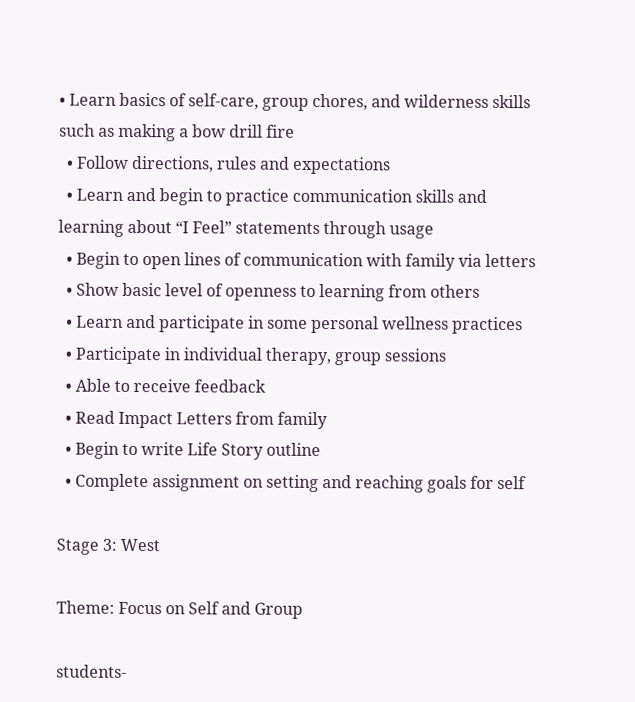• Learn basics of self-care, group chores, and wilderness skills such as making a bow drill fire
  • Follow directions, rules and expectations
  • Learn and begin to practice communication skills and learning about “I Feel” statements through usage
  • Begin to open lines of communication with family via letters
  • Show basic level of openness to learning from others
  • Learn and participate in some personal wellness practices
  • Participate in individual therapy, group sessions
  • Able to receive feedback
  • Read Impact Letters from family
  • Begin to write Life Story outline
  • Complete assignment on setting and reaching goals for self

Stage 3: West

Theme: Focus on Self and Group

students-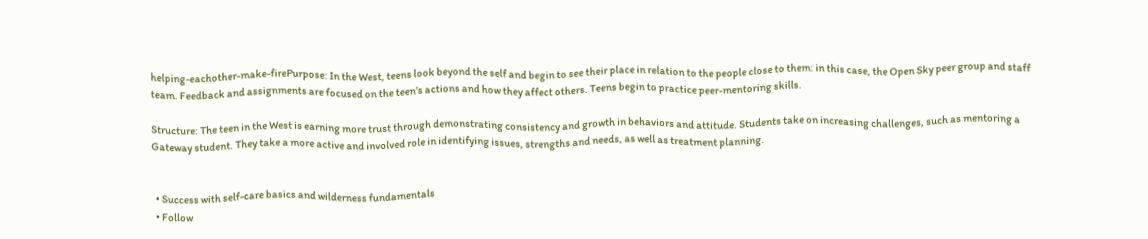helping-eachother-make-firePurpose: In the West, teens look beyond the self and begin to see their place in relation to the people close to them: in this case, the Open Sky peer group and staff team. Feedback and assignments are focused on the teen’s actions and how they affect others. Teens begin to practice peer-mentoring skills.

Structure: The teen in the West is earning more trust through demonstrating consistency and growth in behaviors and attitude. Students take on increasing challenges, such as mentoring a Gateway student. They take a more active and involved role in identifying issues, strengths and needs, as well as treatment planning.


  • Success with self-care basics and wilderness fundamentals
  • Follow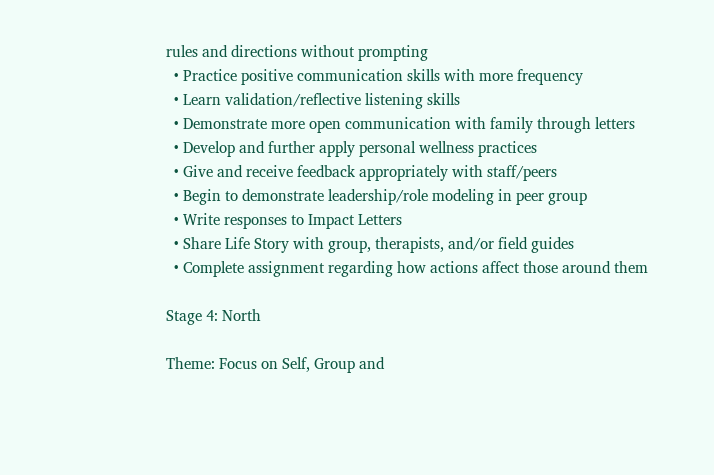rules and directions without prompting
  • Practice positive communication skills with more frequency
  • Learn validation/reflective listening skills
  • Demonstrate more open communication with family through letters
  • Develop and further apply personal wellness practices
  • Give and receive feedback appropriately with staff/peers
  • Begin to demonstrate leadership/role modeling in peer group
  • Write responses to Impact Letters
  • Share Life Story with group, therapists, and/or field guides
  • Complete assignment regarding how actions affect those around them

Stage 4: North

Theme: Focus on Self, Group and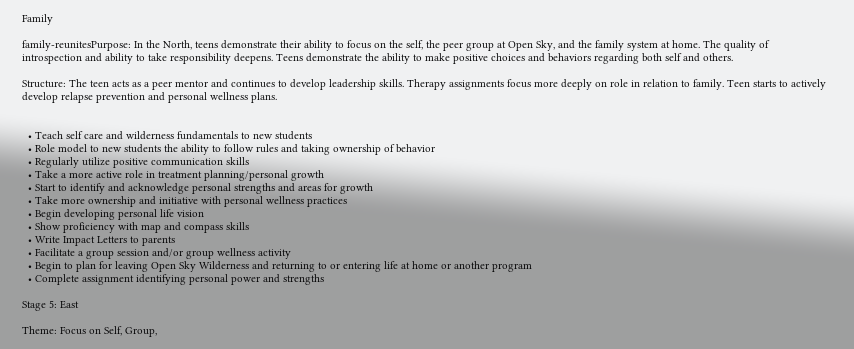Family

family-reunitesPurpose: In the North, teens demonstrate their ability to focus on the self, the peer group at Open Sky, and the family system at home. The quality of introspection and ability to take responsibility deepens. Teens demonstrate the ability to make positive choices and behaviors regarding both self and others.

Structure: The teen acts as a peer mentor and continues to develop leadership skills. Therapy assignments focus more deeply on role in relation to family. Teen starts to actively develop relapse prevention and personal wellness plans.


  • Teach self care and wilderness fundamentals to new students
  • Role model to new students the ability to follow rules and taking ownership of behavior
  • Regularly utilize positive communication skills
  • Take a more active role in treatment planning/personal growth
  • Start to identify and acknowledge personal strengths and areas for growth
  • Take more ownership and initiative with personal wellness practices
  • Begin developing personal life vision
  • Show proficiency with map and compass skills
  • Write Impact Letters to parents
  • Facilitate a group session and/or group wellness activity
  • Begin to plan for leaving Open Sky Wilderness and returning to or entering life at home or another program
  • Complete assignment identifying personal power and strengths

Stage 5: East

Theme: Focus on Self, Group,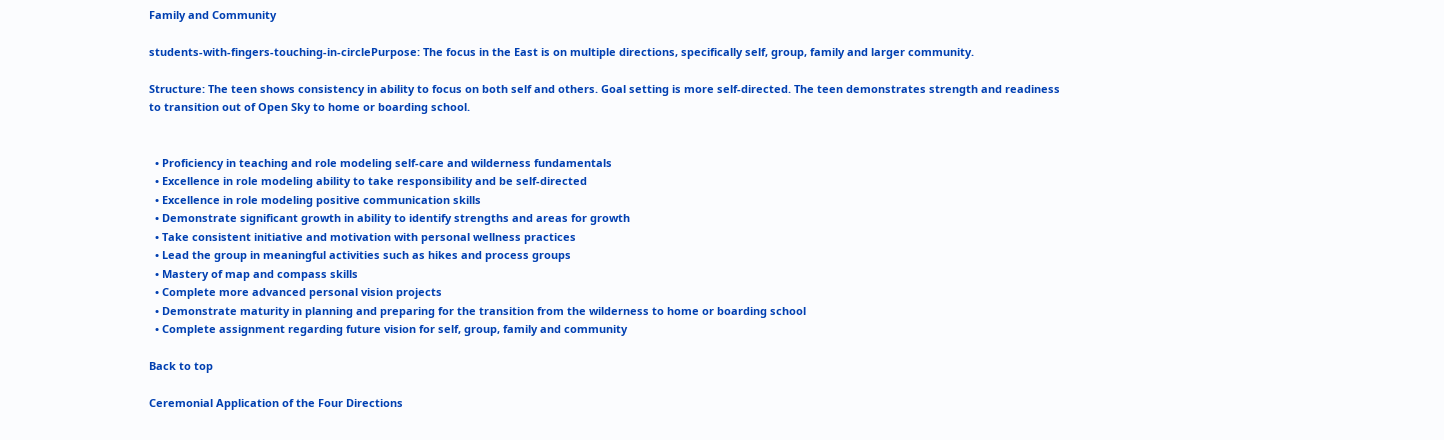Family and Community

students-with-fingers-touching-in-circlePurpose: The focus in the East is on multiple directions, specifically self, group, family and larger community.

Structure: The teen shows consistency in ability to focus on both self and others. Goal setting is more self-directed. The teen demonstrates strength and readiness to transition out of Open Sky to home or boarding school.


  • Proficiency in teaching and role modeling self-care and wilderness fundamentals
  • Excellence in role modeling ability to take responsibility and be self-directed
  • Excellence in role modeling positive communication skills
  • Demonstrate significant growth in ability to identify strengths and areas for growth
  • Take consistent initiative and motivation with personal wellness practices
  • Lead the group in meaningful activities such as hikes and process groups
  • Mastery of map and compass skills
  • Complete more advanced personal vision projects
  • Demonstrate maturity in planning and preparing for the transition from the wilderness to home or boarding school
  • Complete assignment regarding future vision for self, group, family and community

Back to top

Ceremonial Application of the Four Directions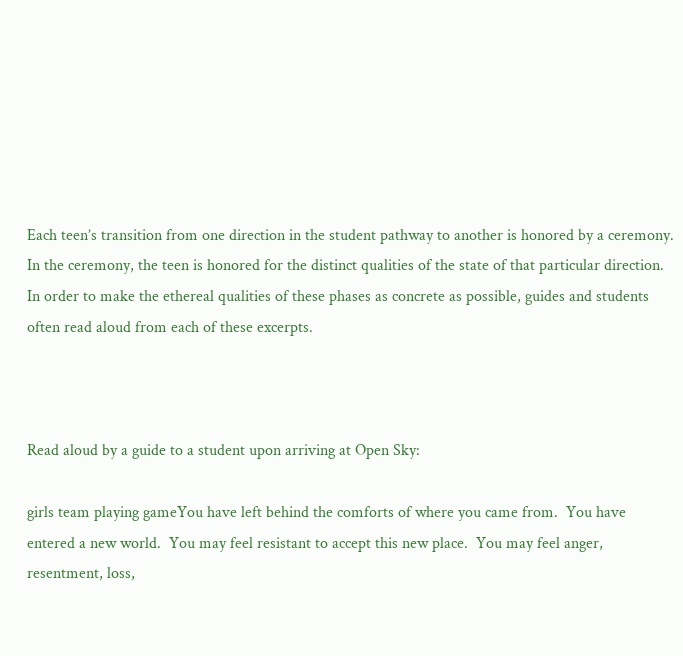Each teen’s transition from one direction in the student pathway to another is honored by a ceremony. In the ceremony, the teen is honored for the distinct qualities of the state of that particular direction. In order to make the ethereal qualities of these phases as concrete as possible, guides and students often read aloud from each of these excerpts.



Read aloud by a guide to a student upon arriving at Open Sky:

girls team playing gameYou have left behind the comforts of where you came from.  You have entered a new world.  You may feel resistant to accept this new place.  You may feel anger, resentment, loss,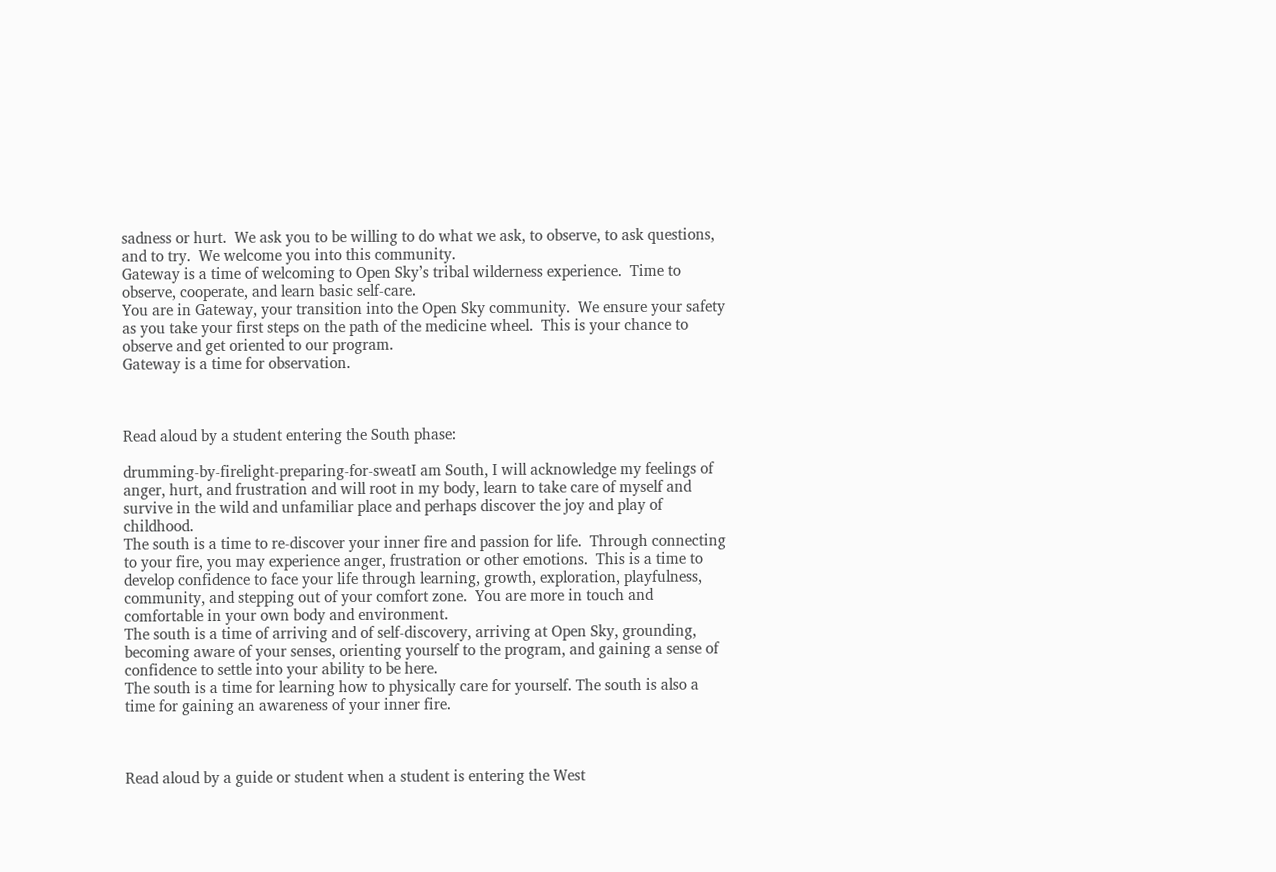sadness or hurt.  We ask you to be willing to do what we ask, to observe, to ask questions, and to try.  We welcome you into this community.
Gateway is a time of welcoming to Open Sky’s tribal wilderness experience.  Time to observe, cooperate, and learn basic self-care.
You are in Gateway, your transition into the Open Sky community.  We ensure your safety as you take your first steps on the path of the medicine wheel.  This is your chance to observe and get oriented to our program.
Gateway is a time for observation.



Read aloud by a student entering the South phase:

drumming-by-firelight-preparing-for-sweatI am South, I will acknowledge my feelings of anger, hurt, and frustration and will root in my body, learn to take care of myself and survive in the wild and unfamiliar place and perhaps discover the joy and play of childhood.
The south is a time to re-discover your inner fire and passion for life.  Through connecting to your fire, you may experience anger, frustration or other emotions.  This is a time to develop confidence to face your life through learning, growth, exploration, playfulness, community, and stepping out of your comfort zone.  You are more in touch and comfortable in your own body and environment.
The south is a time of arriving and of self-discovery, arriving at Open Sky, grounding, becoming aware of your senses, orienting yourself to the program, and gaining a sense of confidence to settle into your ability to be here.
The south is a time for learning how to physically care for yourself. The south is also a time for gaining an awareness of your inner fire.



Read aloud by a guide or student when a student is entering the West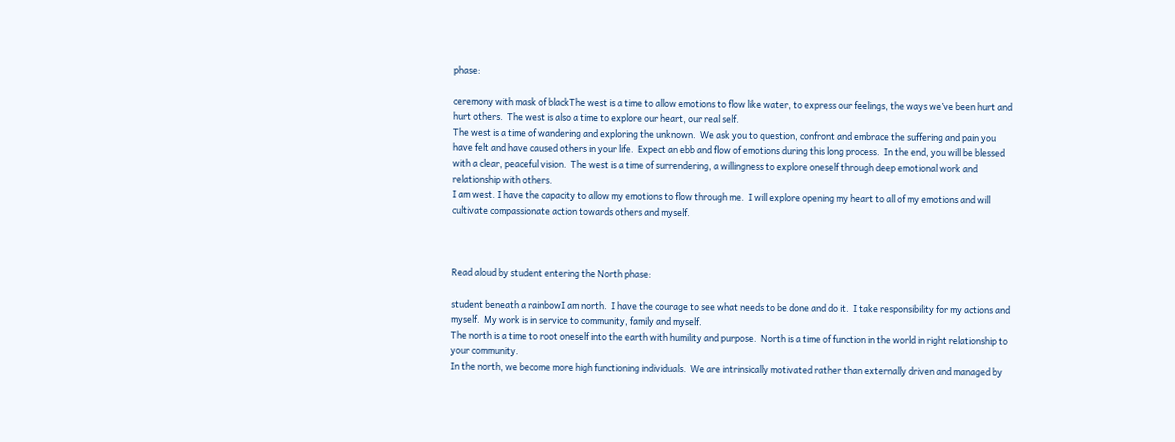phase:

ceremony with mask of blackThe west is a time to allow emotions to flow like water, to express our feelings, the ways we’ve been hurt and hurt others.  The west is also a time to explore our heart, our real self.
The west is a time of wandering and exploring the unknown.  We ask you to question, confront and embrace the suffering and pain you have felt and have caused others in your life.  Expect an ebb and flow of emotions during this long process.  In the end, you will be blessed with a clear, peaceful vision.  The west is a time of surrendering, a willingness to explore oneself through deep emotional work and relationship with others.
I am west. I have the capacity to allow my emotions to flow through me.  I will explore opening my heart to all of my emotions and will cultivate compassionate action towards others and myself.



Read aloud by student entering the North phase:

student beneath a rainbowI am north.  I have the courage to see what needs to be done and do it.  I take responsibility for my actions and myself.  My work is in service to community, family and myself.
The north is a time to root oneself into the earth with humility and purpose.  North is a time of function in the world in right relationship to your community.
In the north, we become more high functioning individuals.  We are intrinsically motivated rather than externally driven and managed by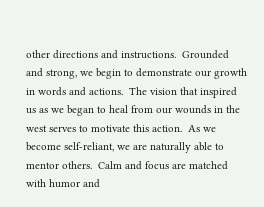other directions and instructions.  Grounded and strong, we begin to demonstrate our growth in words and actions.  The vision that inspired us as we began to heal from our wounds in the west serves to motivate this action.  As we become self-reliant, we are naturally able to mentor others.  Calm and focus are matched with humor and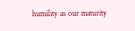humility as our maturity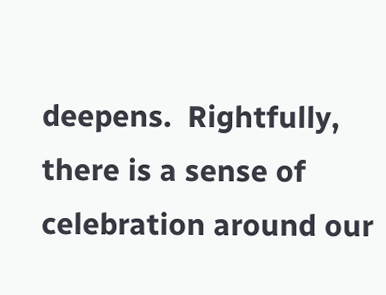deepens.  Rightfully, there is a sense of celebration around our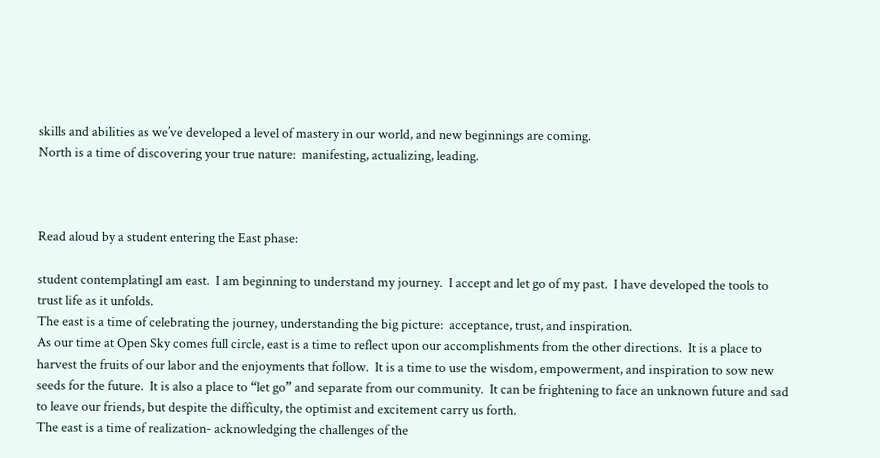skills and abilities as we’ve developed a level of mastery in our world, and new beginnings are coming.
North is a time of discovering your true nature:  manifesting, actualizing, leading.



Read aloud by a student entering the East phase:

student contemplatingI am east.  I am beginning to understand my journey.  I accept and let go of my past.  I have developed the tools to trust life as it unfolds.
The east is a time of celebrating the journey, understanding the big picture:  acceptance, trust, and inspiration.
As our time at Open Sky comes full circle, east is a time to reflect upon our accomplishments from the other directions.  It is a place to harvest the fruits of our labor and the enjoyments that follow.  It is a time to use the wisdom, empowerment, and inspiration to sow new seeds for the future.  It is also a place to “let go” and separate from our community.  It can be frightening to face an unknown future and sad to leave our friends, but despite the difficulty, the optimist and excitement carry us forth.
The east is a time of realization- acknowledging the challenges of the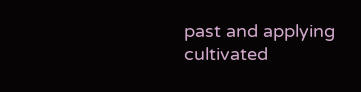past and applying cultivated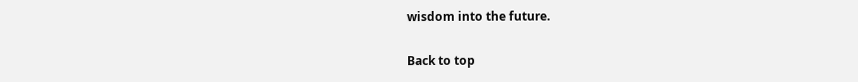wisdom into the future.

Back to top